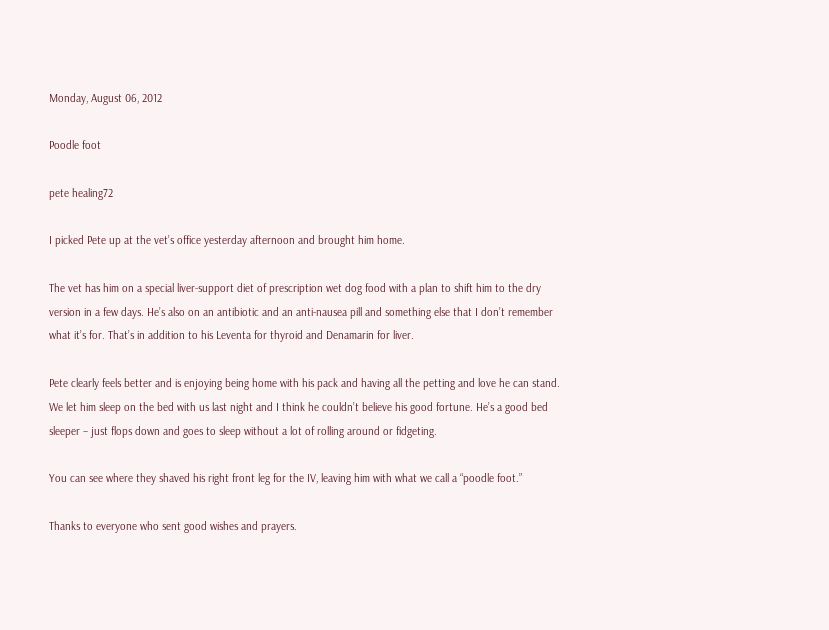Monday, August 06, 2012

Poodle foot

pete healing72

I picked Pete up at the vet’s office yesterday afternoon and brought him home.

The vet has him on a special liver-support diet of prescription wet dog food with a plan to shift him to the dry version in a few days. He’s also on an antibiotic and an anti-nausea pill and something else that I don’t remember what it’s for. That’s in addition to his Leventa for thyroid and Denamarin for liver.

Pete clearly feels better and is enjoying being home with his pack and having all the petting and love he can stand. We let him sleep on the bed with us last night and I think he couldn’t believe his good fortune. He’s a good bed sleeper – just flops down and goes to sleep without a lot of rolling around or fidgeting.

You can see where they shaved his right front leg for the IV, leaving him with what we call a “poodle foot.”

Thanks to everyone who sent good wishes and prayers.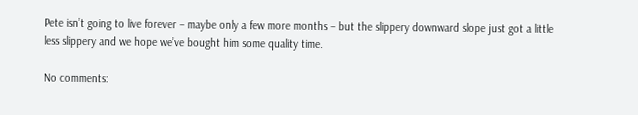Pete isn’t going to live forever – maybe only a few more months – but the slippery downward slope just got a little less slippery and we hope we’ve bought him some quality time.

No comments: